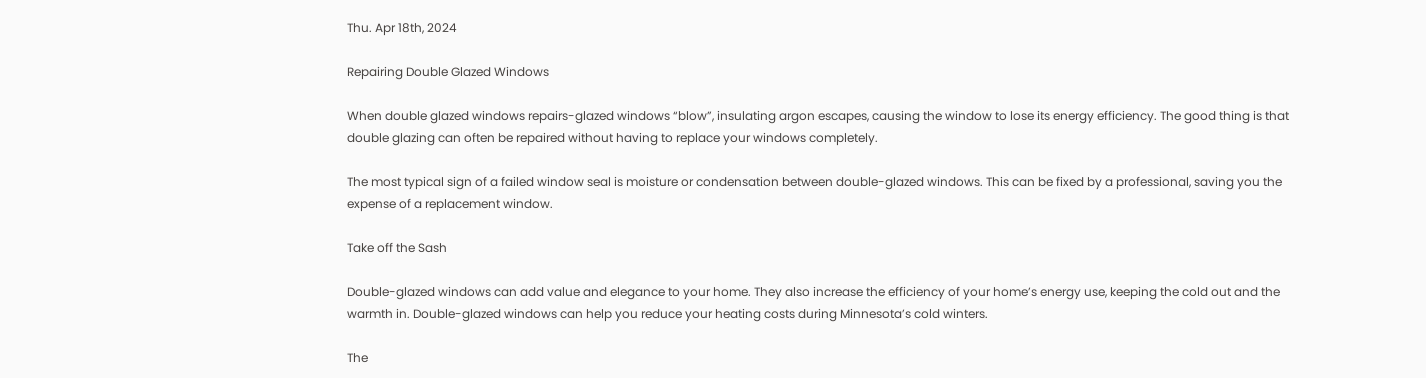Thu. Apr 18th, 2024

Repairing Double Glazed Windows

When double glazed windows repairs-glazed windows “blow”, insulating argon escapes, causing the window to lose its energy efficiency. The good thing is that double glazing can often be repaired without having to replace your windows completely.

The most typical sign of a failed window seal is moisture or condensation between double-glazed windows. This can be fixed by a professional, saving you the expense of a replacement window.

Take off the Sash

Double-glazed windows can add value and elegance to your home. They also increase the efficiency of your home’s energy use, keeping the cold out and the warmth in. Double-glazed windows can help you reduce your heating costs during Minnesota’s cold winters.

The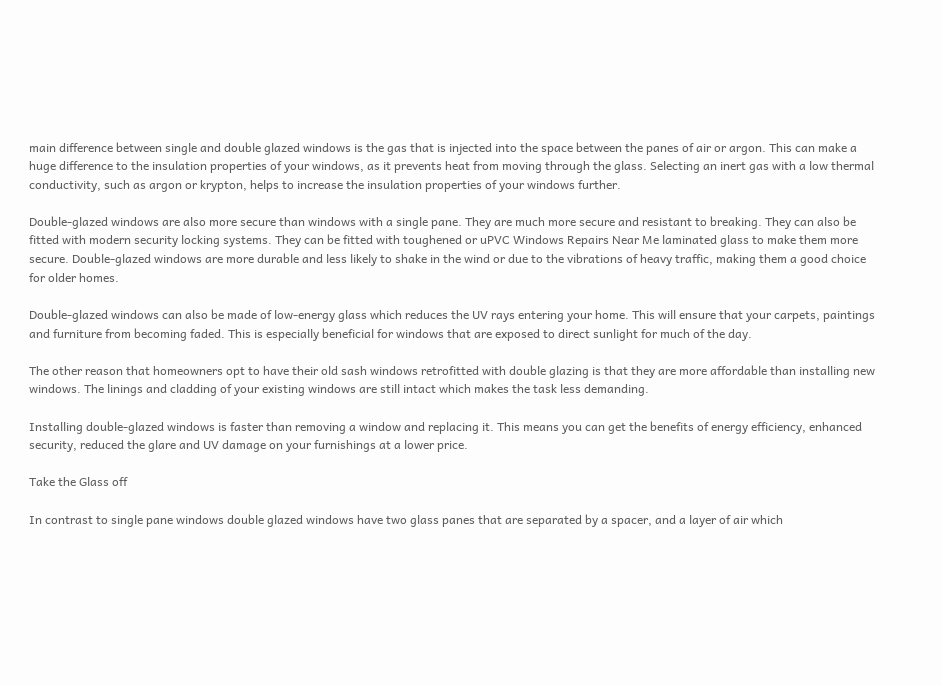main difference between single and double glazed windows is the gas that is injected into the space between the panes of air or argon. This can make a huge difference to the insulation properties of your windows, as it prevents heat from moving through the glass. Selecting an inert gas with a low thermal conductivity, such as argon or krypton, helps to increase the insulation properties of your windows further.

Double-glazed windows are also more secure than windows with a single pane. They are much more secure and resistant to breaking. They can also be fitted with modern security locking systems. They can be fitted with toughened or uPVC Windows Repairs Near Me laminated glass to make them more secure. Double-glazed windows are more durable and less likely to shake in the wind or due to the vibrations of heavy traffic, making them a good choice for older homes.

Double-glazed windows can also be made of low-energy glass which reduces the UV rays entering your home. This will ensure that your carpets, paintings and furniture from becoming faded. This is especially beneficial for windows that are exposed to direct sunlight for much of the day.

The other reason that homeowners opt to have their old sash windows retrofitted with double glazing is that they are more affordable than installing new windows. The linings and cladding of your existing windows are still intact which makes the task less demanding.

Installing double-glazed windows is faster than removing a window and replacing it. This means you can get the benefits of energy efficiency, enhanced security, reduced the glare and UV damage on your furnishings at a lower price.

Take the Glass off

In contrast to single pane windows double glazed windows have two glass panes that are separated by a spacer, and a layer of air which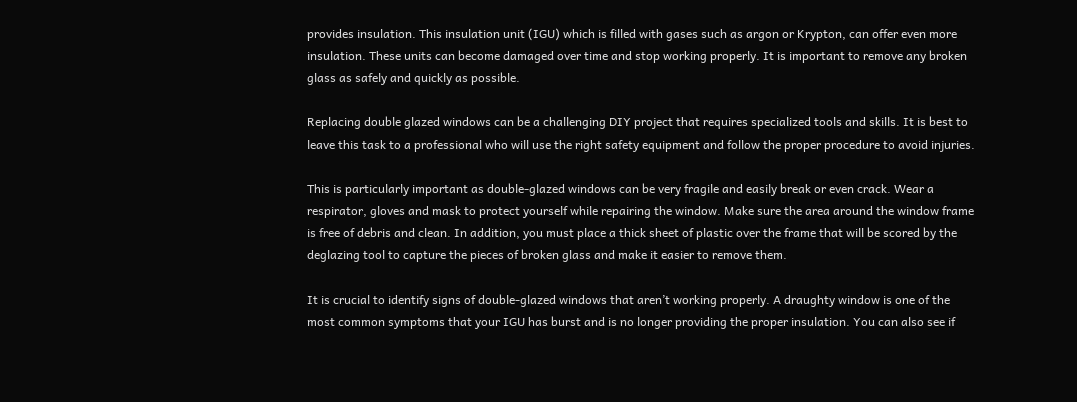provides insulation. This insulation unit (IGU) which is filled with gases such as argon or Krypton, can offer even more insulation. These units can become damaged over time and stop working properly. It is important to remove any broken glass as safely and quickly as possible.

Replacing double glazed windows can be a challenging DIY project that requires specialized tools and skills. It is best to leave this task to a professional who will use the right safety equipment and follow the proper procedure to avoid injuries.

This is particularly important as double-glazed windows can be very fragile and easily break or even crack. Wear a respirator, gloves and mask to protect yourself while repairing the window. Make sure the area around the window frame is free of debris and clean. In addition, you must place a thick sheet of plastic over the frame that will be scored by the deglazing tool to capture the pieces of broken glass and make it easier to remove them.

It is crucial to identify signs of double-glazed windows that aren’t working properly. A draughty window is one of the most common symptoms that your IGU has burst and is no longer providing the proper insulation. You can also see if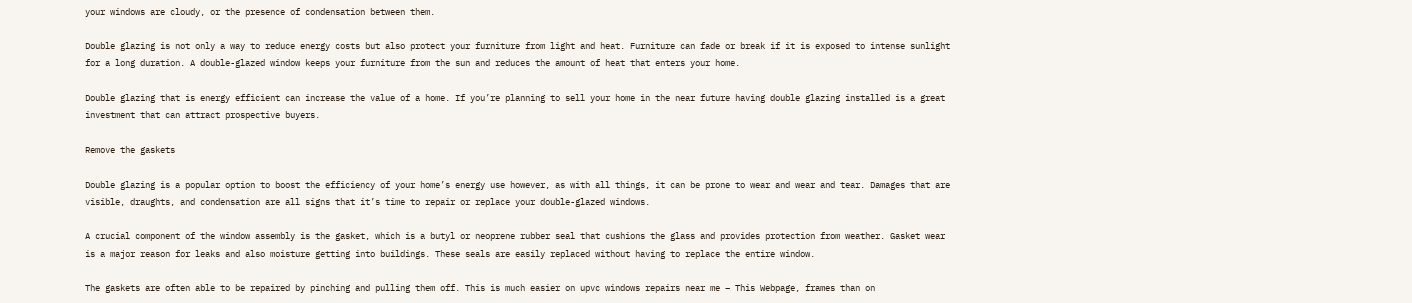your windows are cloudy, or the presence of condensation between them.

Double glazing is not only a way to reduce energy costs but also protect your furniture from light and heat. Furniture can fade or break if it is exposed to intense sunlight for a long duration. A double-glazed window keeps your furniture from the sun and reduces the amount of heat that enters your home.

Double glazing that is energy efficient can increase the value of a home. If you’re planning to sell your home in the near future having double glazing installed is a great investment that can attract prospective buyers.

Remove the gaskets

Double glazing is a popular option to boost the efficiency of your home’s energy use however, as with all things, it can be prone to wear and wear and tear. Damages that are visible, draughts, and condensation are all signs that it’s time to repair or replace your double-glazed windows.

A crucial component of the window assembly is the gasket, which is a butyl or neoprene rubber seal that cushions the glass and provides protection from weather. Gasket wear is a major reason for leaks and also moisture getting into buildings. These seals are easily replaced without having to replace the entire window.

The gaskets are often able to be repaired by pinching and pulling them off. This is much easier on upvc windows repairs near me – This Webpage, frames than on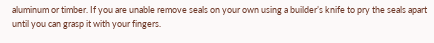aluminum or timber. If you are unable remove seals on your own using a builder’s knife to pry the seals apart until you can grasp it with your fingers.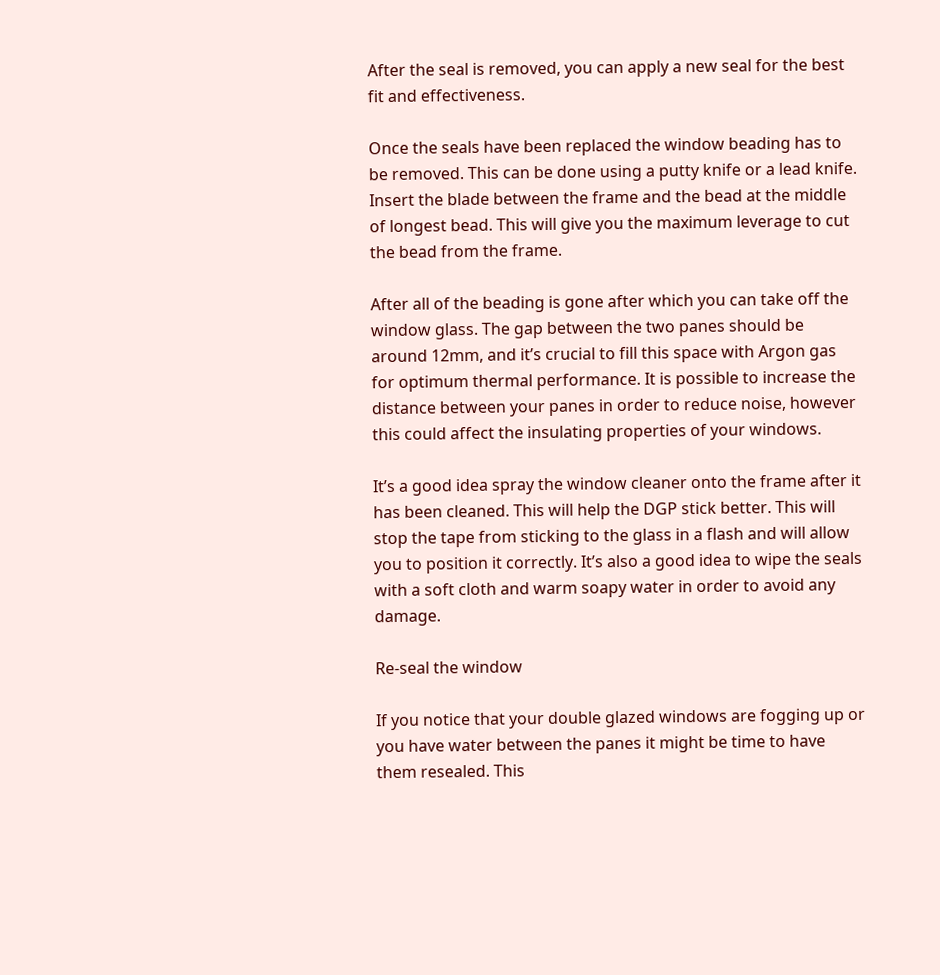After the seal is removed, you can apply a new seal for the best fit and effectiveness.

Once the seals have been replaced the window beading has to be removed. This can be done using a putty knife or a lead knife. Insert the blade between the frame and the bead at the middle of longest bead. This will give you the maximum leverage to cut the bead from the frame.

After all of the beading is gone after which you can take off the window glass. The gap between the two panes should be around 12mm, and it’s crucial to fill this space with Argon gas for optimum thermal performance. It is possible to increase the distance between your panes in order to reduce noise, however this could affect the insulating properties of your windows.

It’s a good idea spray the window cleaner onto the frame after it has been cleaned. This will help the DGP stick better. This will stop the tape from sticking to the glass in a flash and will allow you to position it correctly. It’s also a good idea to wipe the seals with a soft cloth and warm soapy water in order to avoid any damage.

Re-seal the window

If you notice that your double glazed windows are fogging up or you have water between the panes it might be time to have them resealed. This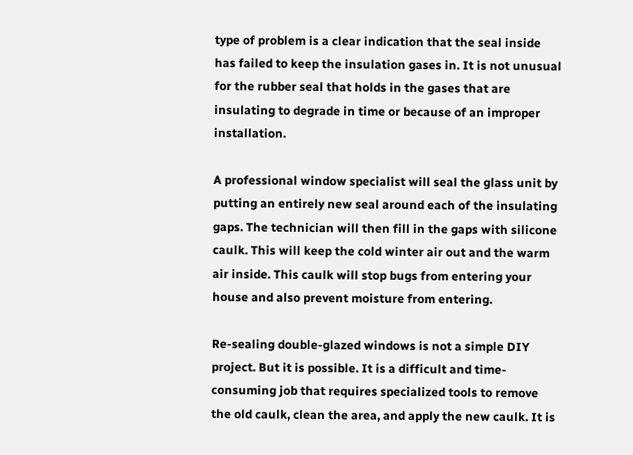type of problem is a clear indication that the seal inside has failed to keep the insulation gases in. It is not unusual for the rubber seal that holds in the gases that are insulating to degrade in time or because of an improper installation.

A professional window specialist will seal the glass unit by putting an entirely new seal around each of the insulating gaps. The technician will then fill in the gaps with silicone caulk. This will keep the cold winter air out and the warm air inside. This caulk will stop bugs from entering your house and also prevent moisture from entering.

Re-sealing double-glazed windows is not a simple DIY project. But it is possible. It is a difficult and time-consuming job that requires specialized tools to remove the old caulk, clean the area, and apply the new caulk. It is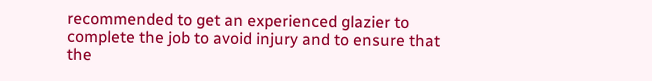recommended to get an experienced glazier to complete the job to avoid injury and to ensure that the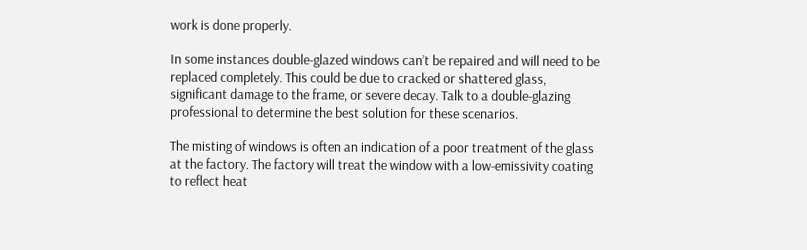work is done properly.

In some instances double-glazed windows can’t be repaired and will need to be replaced completely. This could be due to cracked or shattered glass, significant damage to the frame, or severe decay. Talk to a double-glazing professional to determine the best solution for these scenarios.

The misting of windows is often an indication of a poor treatment of the glass at the factory. The factory will treat the window with a low-emissivity coating to reflect heat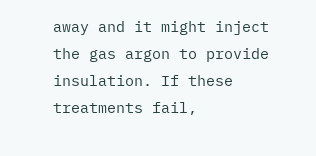away and it might inject the gas argon to provide insulation. If these treatments fail,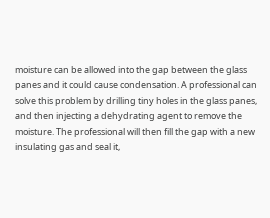moisture can be allowed into the gap between the glass panes and it could cause condensation. A professional can solve this problem by drilling tiny holes in the glass panes, and then injecting a dehydrating agent to remove the moisture. The professional will then fill the gap with a new insulating gas and seal it,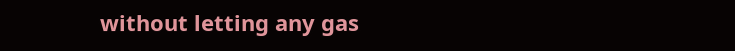without letting any gas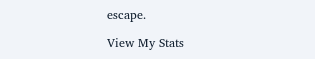escape.

View My Stats